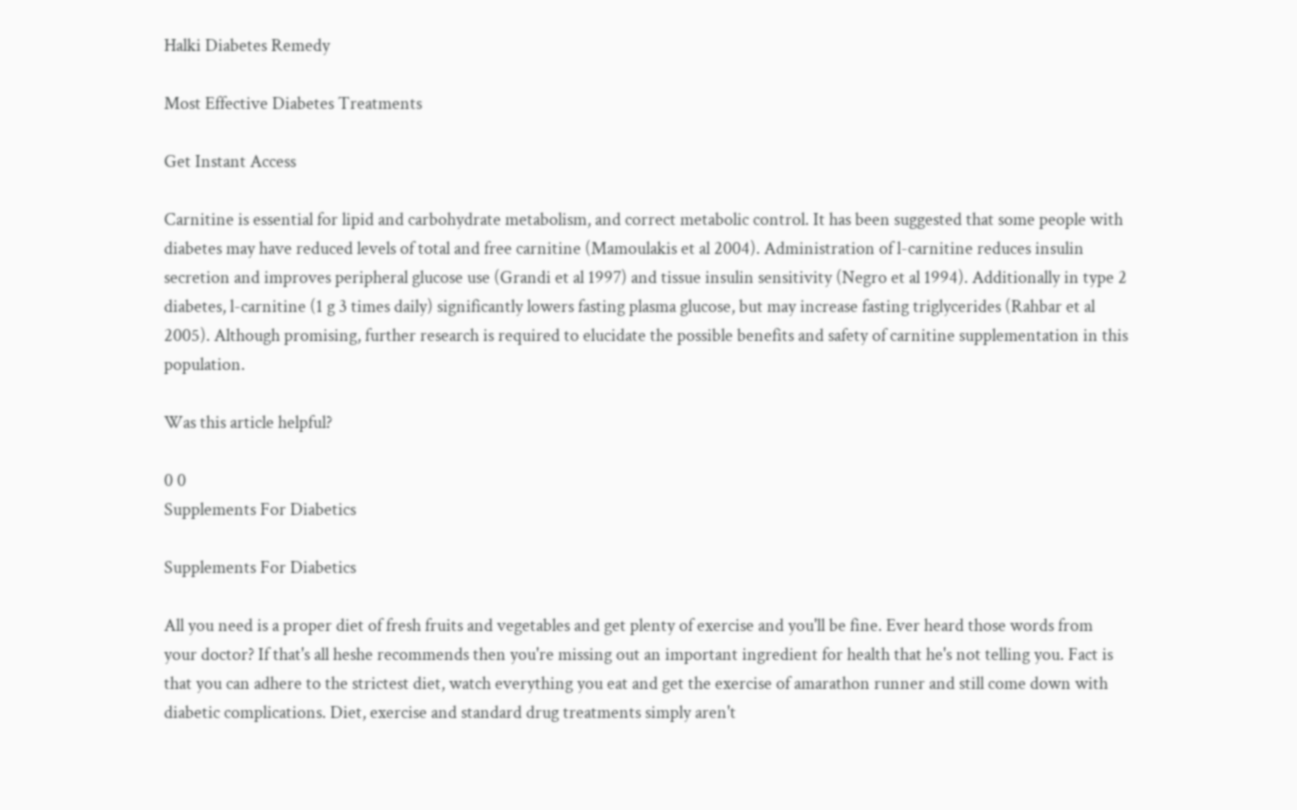Halki Diabetes Remedy

Most Effective Diabetes Treatments

Get Instant Access

Carnitine is essential for lipid and carbohydrate metabolism, and correct metabolic control. It has been suggested that some people with diabetes may have reduced levels of total and free carnitine (Mamoulakis et al 2004). Administration of l-carnitine reduces insulin secretion and improves peripheral glucose use (Grandi et al 1997) and tissue insulin sensitivity (Negro et al 1994). Additionally in type 2 diabetes, l-carnitine (1 g 3 times daily) significantly lowers fasting plasma glucose, but may increase fasting triglycerides (Rahbar et al 2005). Although promising, further research is required to elucidate the possible benefits and safety of carnitine supplementation in this population.

Was this article helpful?

0 0
Supplements For Diabetics

Supplements For Diabetics

All you need is a proper diet of fresh fruits and vegetables and get plenty of exercise and you'll be fine. Ever heard those words from your doctor? If that's all heshe recommends then you're missing out an important ingredient for health that he's not telling you. Fact is that you can adhere to the strictest diet, watch everything you eat and get the exercise of amarathon runner and still come down with diabetic complications. Diet, exercise and standard drug treatments simply aren't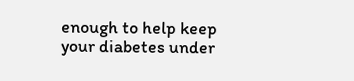enough to help keep your diabetes under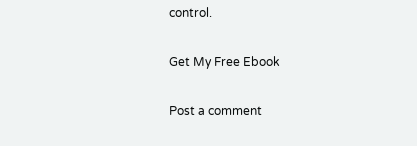control.

Get My Free Ebook

Post a comment